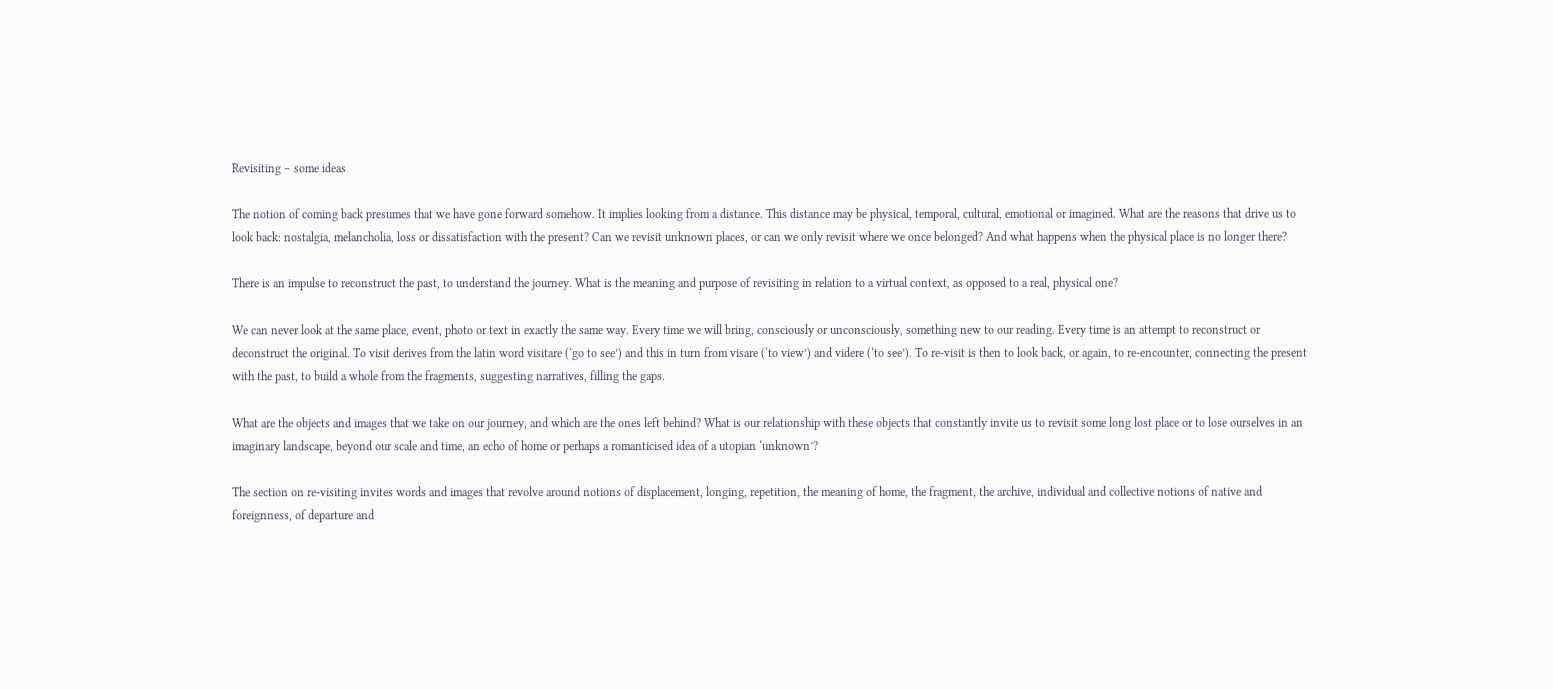Revisiting – some ideas

The notion of coming back presumes that we have gone forward somehow. It implies looking from a distance. This distance may be physical, temporal, cultural, emotional or imagined. What are the reasons that drive us to look back: nostalgia, melancholia, loss or dissatisfaction with the present? Can we revisit unknown places, or can we only revisit where we once belonged? And what happens when the physical place is no longer there?

There is an impulse to reconstruct the past, to understand the journey. What is the meaning and purpose of revisiting in relation to a virtual context, as opposed to a real, physical one?

We can never look at the same place, event, photo or text in exactly the same way. Every time we will bring, consciously or unconsciously, something new to our reading. Every time is an attempt to reconstruct or deconstruct the original. To visit derives from the latin word visitare (‘go to see’) and this in turn from visare (‘to view’) and videre (‘to see’). To re-visit is then to look back, or again, to re-encounter, connecting the present with the past, to build a whole from the fragments, suggesting narratives, filling the gaps.

What are the objects and images that we take on our journey, and which are the ones left behind? What is our relationship with these objects that constantly invite us to revisit some long lost place or to lose ourselves in an imaginary landscape, beyond our scale and time, an echo of home or perhaps a romanticised idea of a utopian ‘unknown’?

The section on re-visiting invites words and images that revolve around notions of displacement, longing, repetition, the meaning of home, the fragment, the archive, individual and collective notions of native and foreignness, of departure and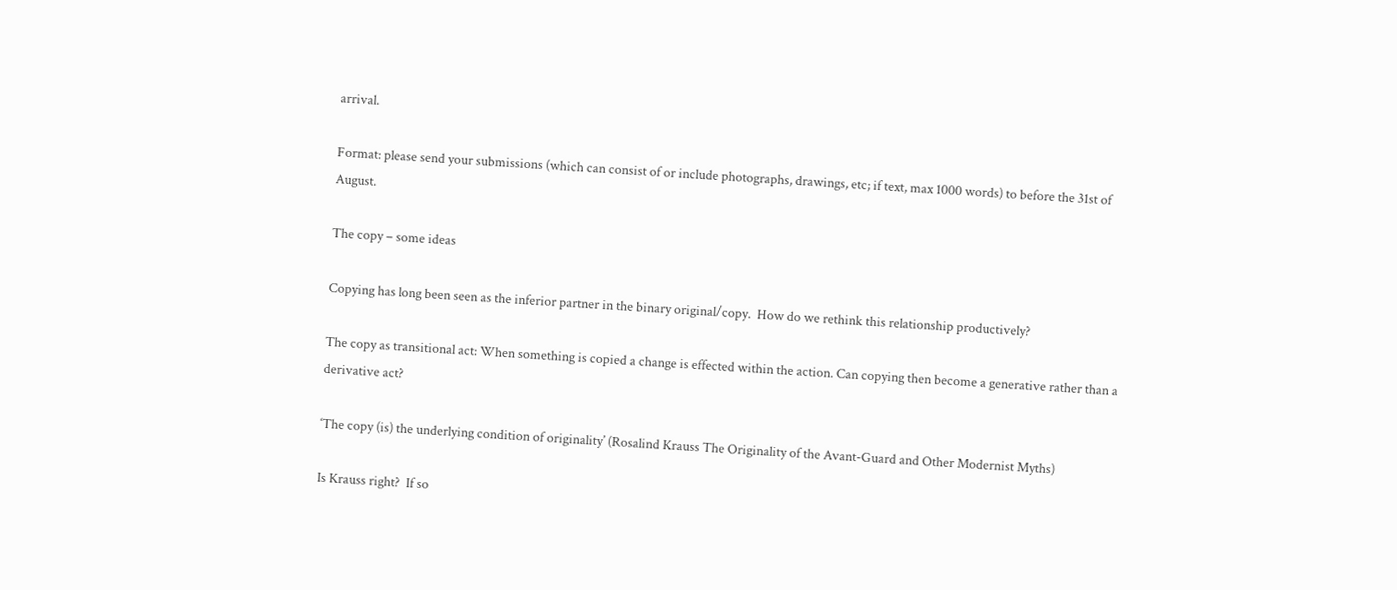arrival.

Format: please send your submissions (which can consist of or include photographs, drawings, etc; if text, max 1000 words) to before the 31st of August.

The copy – some ideas

Copying has long been seen as the inferior partner in the binary original/copy.  How do we rethink this relationship productively?

The copy as transitional act: When something is copied a change is effected within the action. Can copying then become a generative rather than a derivative act?

‘The copy (is) the underlying condition of originality’ (Rosalind Krauss The Originality of the Avant-Guard and Other Modernist Myths)

Is Krauss right?  If so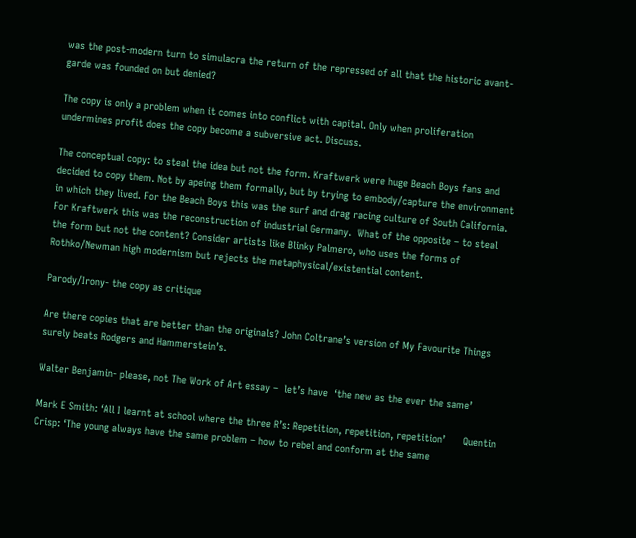was the post-modern turn to simulacra the return of the repressed of all that the historic avant-garde was founded on but denied?

The copy is only a problem when it comes into conflict with capital. Only when proliferation undermines profit does the copy become a subversive act. Discuss.

The conceptual copy: to steal the idea but not the form. Kraftwerk were huge Beach Boys fans and decided to copy them. Not by apeing them formally, but by trying to embody/capture the environment in which they lived. For the Beach Boys this was the surf and drag racing culture of South California. For Kraftwerk this was the reconstruction of industrial Germany.  What of the opposite – to steal the form but not the content? Consider artists like Blinky Palmero, who uses the forms of Rothko/Newman high modernism but rejects the metaphysical/existential content.

Parody/Irony- the copy as critique

Are there copies that are better than the originals? John Coltrane’s version of My Favourite Things surely beats Rodgers and Hammerstein’s.

Walter Benjamin- please, not The Work of Art essay –  let’s have  ‘the new as the ever the same’

Mark E Smith: ‘All I learnt at school where the three R’s: Repetition, repetition, repetition’      Quentin Crisp: ‘The young always have the same problem – how to rebel and conform at the same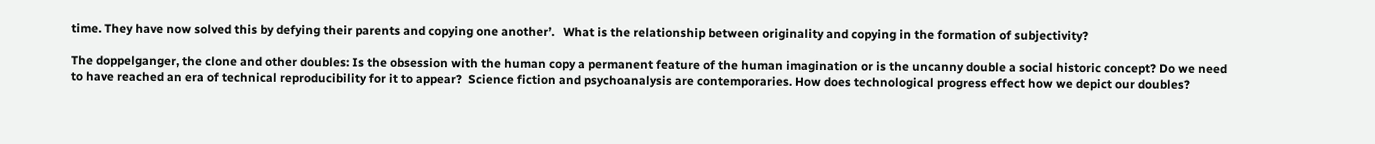time. They have now solved this by defying their parents and copying one another’.   What is the relationship between originality and copying in the formation of subjectivity?

The doppelganger, the clone and other doubles: Is the obsession with the human copy a permanent feature of the human imagination or is the uncanny double a social historic concept? Do we need to have reached an era of technical reproducibility for it to appear?  Science fiction and psychoanalysis are contemporaries. How does technological progress effect how we depict our doubles?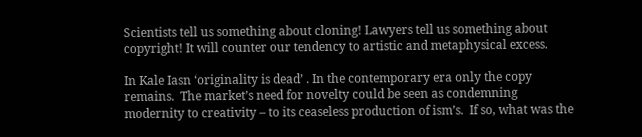Scientists tell us something about cloning! Lawyers tell us something about copyright! It will counter our tendency to artistic and metaphysical excess.

In Kale Iasn ‘originality is dead’ . In the contemporary era only the copy remains.  The market’s need for novelty could be seen as condemning modernity to creativity – to its ceaseless production of ism’s.  If so, what was the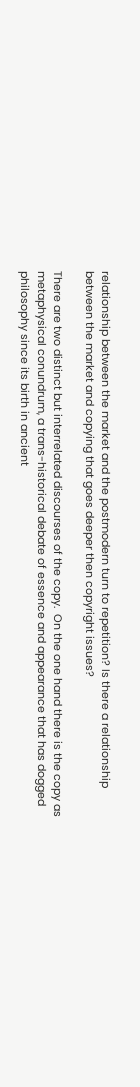relationship between the market and the postmodern turn to repetition? Is there a relationship between the market and copying that goes deeper then copyright issues?

There are two distinct but interrelated discourses of the copy.  On the one hand there is the copy as metaphysical conundrum, a trans-historical debate of essence and appearance that has dogged philosophy since its birth in ancient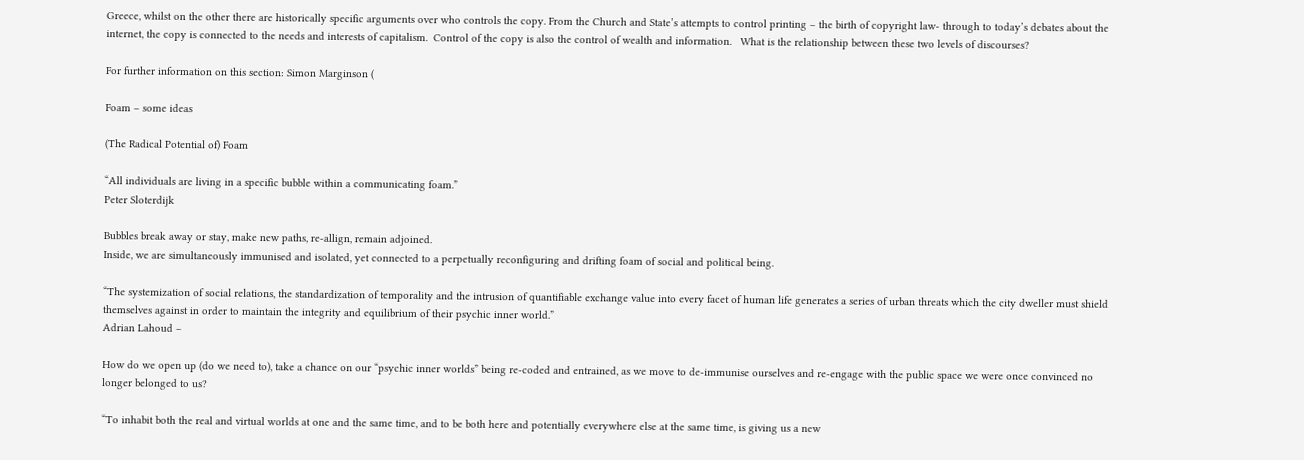Greece, whilst on the other there are historically specific arguments over who controls the copy. From the Church and State’s attempts to control printing – the birth of copyright law- through to today’s debates about the internet, the copy is connected to the needs and interests of capitalism.  Control of the copy is also the control of wealth and information.   What is the relationship between these two levels of discourses?

For further information on this section: Simon Marginson (

Foam – some ideas

(The Radical Potential of) Foam

“All individuals are living in a specific bubble within a communicating foam.”
Peter Sloterdijk

Bubbles break away or stay, make new paths, re-allign, remain adjoined.
Inside, we are simultaneously immunised and isolated, yet connected to a perpetually reconfiguring and drifting foam of social and political being.

“The systemization of social relations, the standardization of temporality and the intrusion of quantifiable exchange value into every facet of human life generates a series of urban threats which the city dweller must shield themselves against in order to maintain the integrity and equilibrium of their psychic inner world.”
Adrian Lahoud –

How do we open up (do we need to), take a chance on our “psychic inner worlds” being re-coded and entrained, as we move to de-immunise ourselves and re-engage with the public space we were once convinced no longer belonged to us?

“To inhabit both the real and virtual worlds at one and the same time, and to be both here and potentially everywhere else at the same time, is giving us a new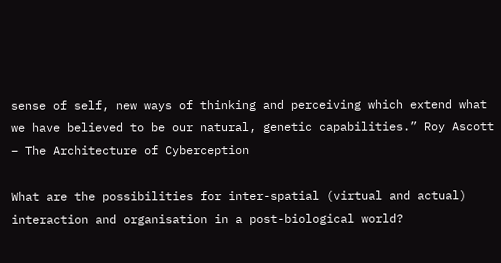sense of self, new ways of thinking and perceiving which extend what we have believed to be our natural, genetic capabilities.” Roy Ascott – The Architecture of Cyberception

What are the possibilities for inter-spatial (virtual and actual) interaction and organisation in a post-biological world?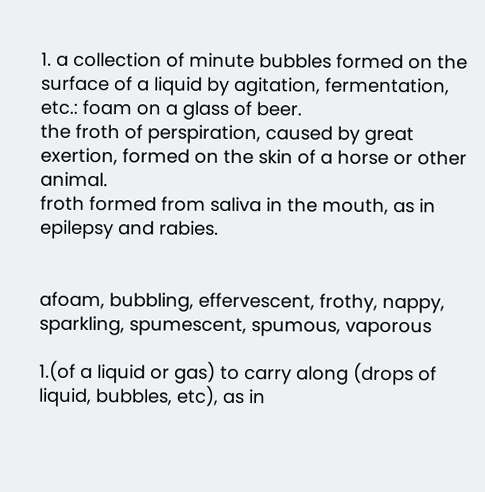1. a collection of minute bubbles formed on the surface of a liquid by agitation, fermentation, etc.: foam on a glass of beer.
the froth of perspiration, caused by great exertion, formed on the skin of a horse or other animal.
froth formed from saliva in the mouth, as in epilepsy and rabies.


afoam, bubbling, effervescent, frothy, nappy, sparkling, spumescent, spumous, vaporous

1.(of a liquid or gas) to carry along (drops of liquid, bubbles, etc), as in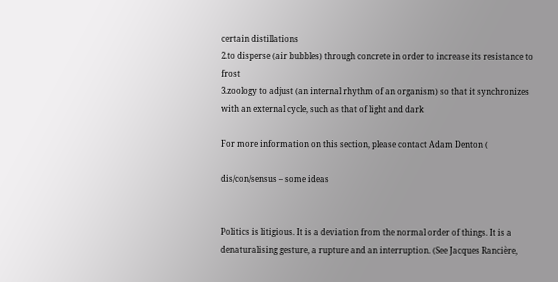certain distillations
2.to disperse (air bubbles) through concrete in order to increase its resistance to frost
3.zoology to adjust (an internal rhythm of an organism) so that it synchronizes with an external cycle, such as that of light and dark

For more information on this section, please contact Adam Denton (

dis/con/sensus – some ideas


Politics is litigious. It is a deviation from the normal order of things. It is a denaturalising gesture, a rupture and an interruption. (See Jacques Rancière,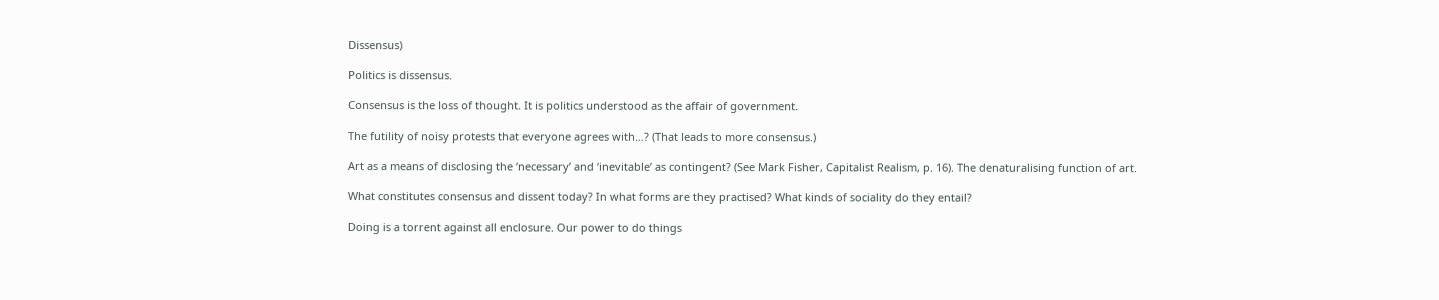Dissensus)

Politics is dissensus.

Consensus is the loss of thought. It is politics understood as the affair of government.

The futility of noisy protests that everyone agrees with…? (That leads to more consensus.)

Art as a means of disclosing the ‘necessary’ and ‘inevitable’ as contingent? (See Mark Fisher, Capitalist Realism, p. 16). The denaturalising function of art.

What constitutes consensus and dissent today? In what forms are they practised? What kinds of sociality do they entail?

Doing is a torrent against all enclosure. Our power to do things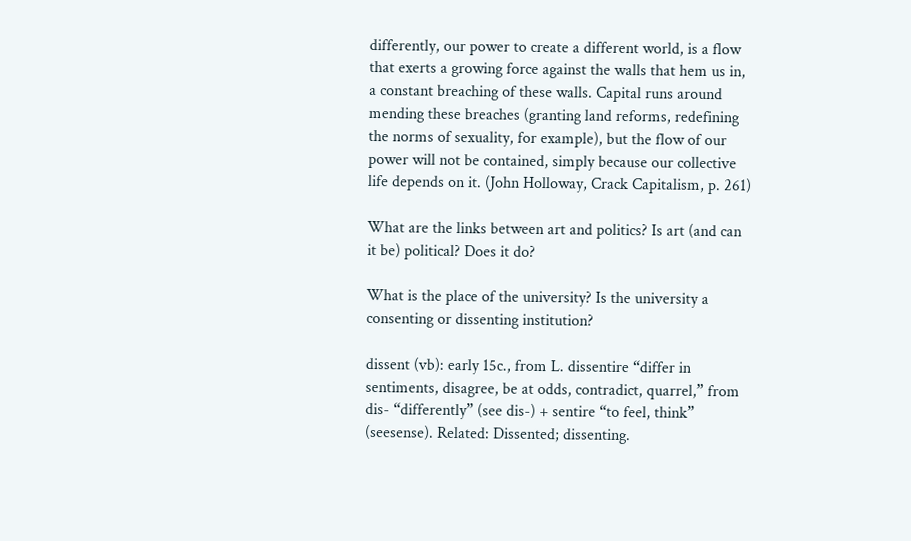differently, our power to create a different world, is a flow that exerts a growing force against the walls that hem us in, a constant breaching of these walls. Capital runs around mending these breaches (granting land reforms, redefining the norms of sexuality, for example), but the flow of our power will not be contained, simply because our collective life depends on it. (John Holloway, Crack Capitalism, p. 261)

What are the links between art and politics? Is art (and can it be) political? Does it do?

What is the place of the university? Is the university a consenting or dissenting institution?

dissent (vb): early 15c., from L. dissentire “differ in sentiments, disagree, be at odds, contradict, quarrel,” from dis- “differently” (see dis-) + sentire “to feel, think” (seesense). Related: Dissented; dissenting.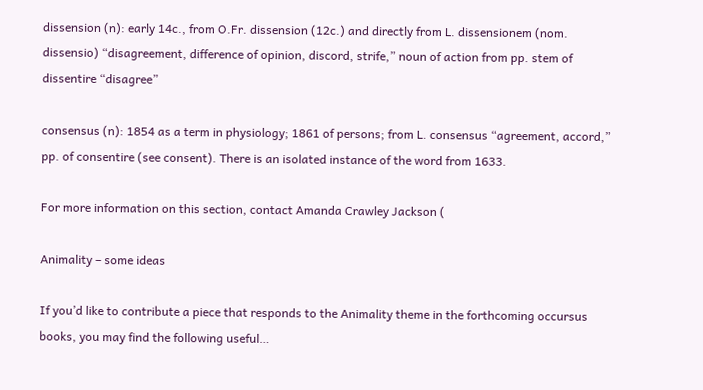dissension (n): early 14c., from O.Fr. dissension (12c.) and directly from L. dissensionem (nom. dissensio) “disagreement, difference of opinion, discord, strife,” noun of action from pp. stem of dissentire “disagree”

consensus (n): 1854 as a term in physiology; 1861 of persons; from L. consensus “agreement, accord,” pp. of consentire (see consent). There is an isolated instance of the word from 1633.

For more information on this section, contact Amanda Crawley Jackson (

Animality – some ideas

If you’d like to contribute a piece that responds to the Animality theme in the forthcoming occursus books, you may find the following useful…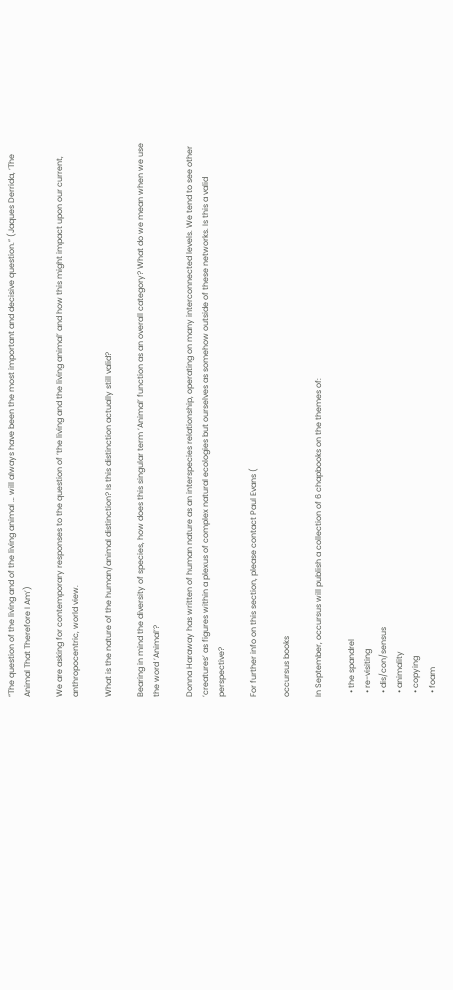“The question of the living and of the living animal … will always have been the most important and decisive question.” (Jaques Derrida, ‘The Animal That Therefore I Am’)

We are asking for contemporary responses to the question of ‘the living and the living animal’ and how this might impact upon our current, anthropocentric, world view.

What is the nature of the human/animal distinction? Is this distinction actually still valid?

Bearing in mind the diversity of species, how does this singular term ‘Animal’ function as an overall category? What do we mean when we use the word ‘Animal’?

Donna Haraway has written of human nature as an interspecies relationship, operating on many interconnected levels. We tend to see other ‘creatures’ as figures within a plexus of complex natural ecologies but ourselves as somehow outside of these networks. Is this a valid perspective?

For further info on this section, please contact Paul Evans (

occursus books

In September, occursus will publish a collection of 6 chapbooks on the themes of:

  • the spandrel
  • re-visiting
  • dis/con/sensus
  • animality
  • copying
  • foam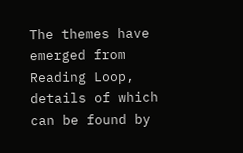The themes have emerged from Reading Loop, details of which can be found by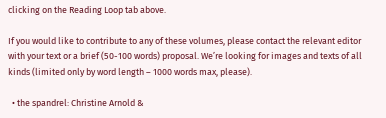clicking on the Reading Loop tab above.

If you would like to contribute to any of these volumes, please contact the relevant editor with your text or a brief (50-100 words) proposal. We’re looking for images and texts of all kinds (limited only by word length – 1000 words max, please).

  • the spandrel: Christine Arnold &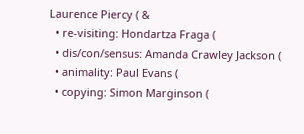Laurence Piercy ( &
  • re-visiting: Hondartza Fraga (
  • dis/con/sensus: Amanda Crawley Jackson (
  • animality: Paul Evans (
  • copying: Simon Marginson (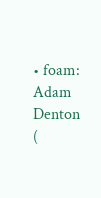• foam: Adam Denton (